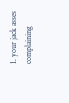1. your jack asses complaining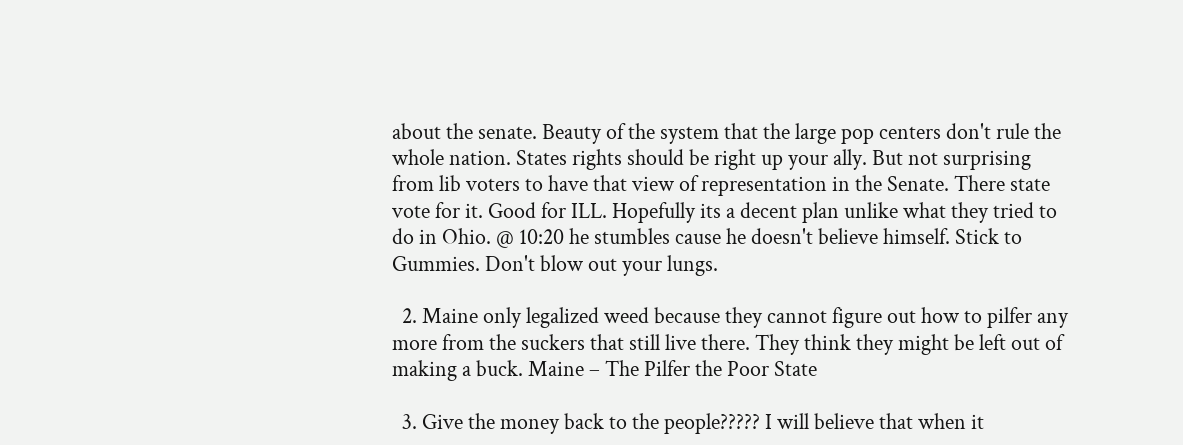about the senate. Beauty of the system that the large pop centers don't rule the whole nation. States rights should be right up your ally. But not surprising from lib voters to have that view of representation in the Senate. There state vote for it. Good for ILL. Hopefully its a decent plan unlike what they tried to do in Ohio. @ 10:20 he stumbles cause he doesn't believe himself. Stick to Gummies. Don't blow out your lungs.

  2. Maine only legalized weed because they cannot figure out how to pilfer any more from the suckers that still live there. They think they might be left out of making a buck. Maine – The Pilfer the Poor State

  3. Give the money back to the people????? I will believe that when it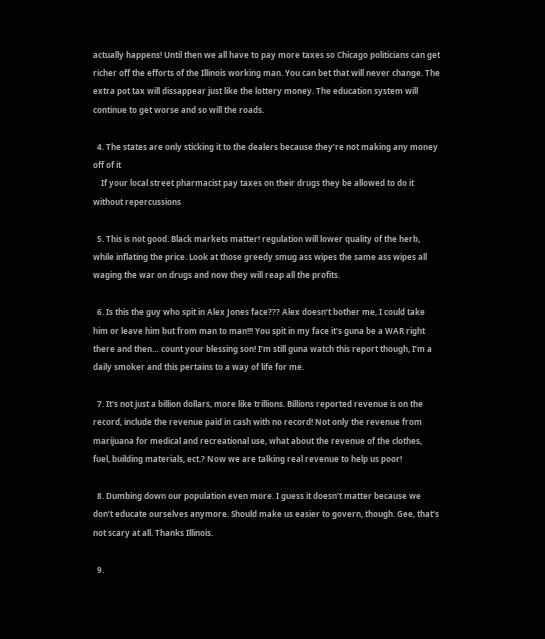actually happens! Until then we all have to pay more taxes so Chicago politicians can get richer off the efforts of the Illinois working man. You can bet that will never change. The extra pot tax will dissappear just like the lottery money. The education system will continue to get worse and so will the roads.

  4. The states are only sticking it to the dealers because they’re not making any money off of it
    If your local street pharmacist pay taxes on their drugs they be allowed to do it without repercussions

  5. This is not good. Black markets matter! regulation will lower quality of the herb, while inflating the price. Look at those greedy smug ass wipes the same ass wipes all waging the war on drugs and now they will reap all the profits.

  6. Is this the guy who spit in Alex Jones face??? Alex doesn’t bother me, I could take him or leave him but from man to man!!! You spit in my face it’s guna be a WAR right there and then… count your blessing son! I’m still guna watch this report though, I’m a daily smoker and this pertains to a way of life for me.

  7. It's not just a billion dollars, more like trillions. Billions reported revenue is on the record, include the revenue paid in cash with no record! Not only the revenue from marijuana for medical and recreational use, what about the revenue of the clothes, fuel, building materials, ect.? Now we are talking real revenue to help us poor!

  8. Dumbing down our population even more. I guess it doesn’t matter because we don’t educate ourselves anymore. Should make us easier to govern, though. Gee, that’s not scary at all. Thanks Illinois.

  9.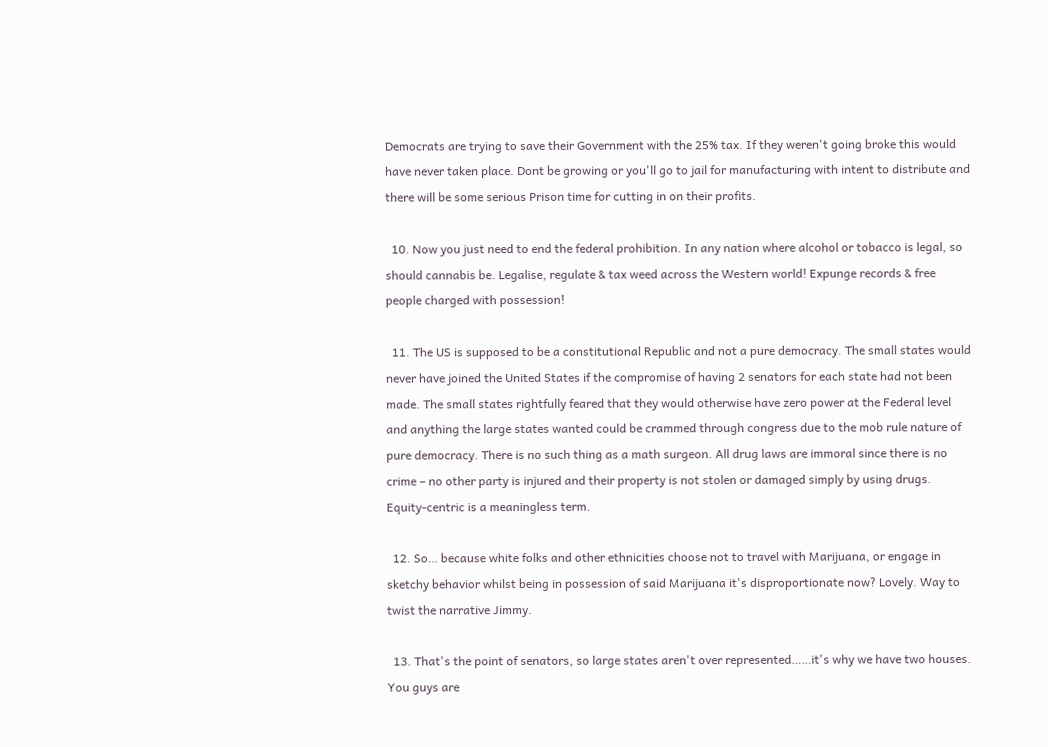Democrats are trying to save their Government with the 25% tax. If they weren't going broke this would have never taken place. Dont be growing or you'll go to jail for manufacturing with intent to distribute and there will be some serious Prison time for cutting in on their profits.

  10. Now you just need to end the federal prohibition. In any nation where alcohol or tobacco is legal, so should cannabis be. Legalise, regulate & tax weed across the Western world! Expunge records & free people charged with possession!

  11. The US is supposed to be a constitutional Republic and not a pure democracy. The small states would never have joined the United States if the compromise of having 2 senators for each state had not been made. The small states rightfully feared that they would otherwise have zero power at the Federal level and anything the large states wanted could be crammed through congress due to the mob rule nature of pure democracy. There is no such thing as a math surgeon. All drug laws are immoral since there is no crime – no other party is injured and their property is not stolen or damaged simply by using drugs. Equity-centric is a meaningless term.

  12. So… because white folks and other ethnicities choose not to travel with Marijuana, or engage in sketchy behavior whilst being in possession of said Marijuana it's disproportionate now? Lovely. Way to twist the narrative Jimmy.

  13. That's the point of senators, so large states aren't over represented……it's why we have two houses. You guys are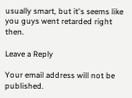usually smart, but it's seems like you guys went retarded right then.

Leave a Reply

Your email address will not be published.